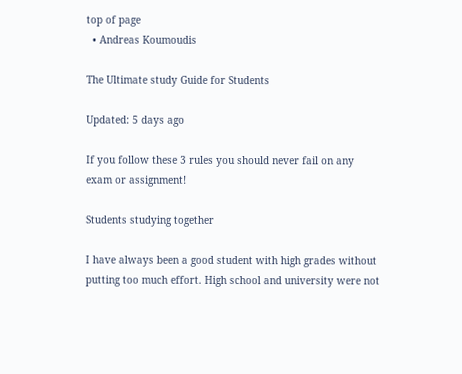top of page
  • Andreas Koumoudis

The Ultimate study Guide for Students

Updated: 5 days ago

If you follow these 3 rules you should never fail on any exam or assignment!

Students studying together

I have always been a good student with high grades without putting too much effort. High school and university were not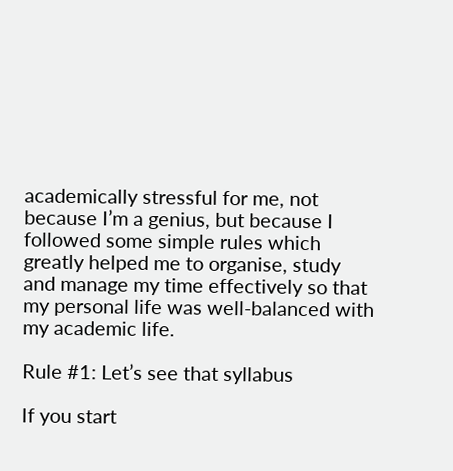academically stressful for me, not because I’m a genius, but because I followed some simple rules which greatly helped me to organise, study and manage my time effectively so that my personal life was well-balanced with my academic life.

Rule #1: Let’s see that syllabus

If you start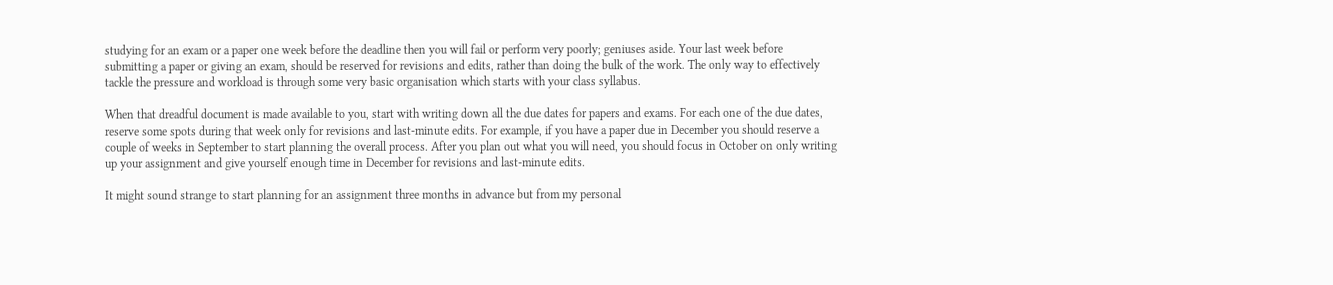studying for an exam or a paper one week before the deadline then you will fail or perform very poorly; geniuses aside. Your last week before submitting a paper or giving an exam, should be reserved for revisions and edits, rather than doing the bulk of the work. The only way to effectively tackle the pressure and workload is through some very basic organisation which starts with your class syllabus.

When that dreadful document is made available to you, start with writing down all the due dates for papers and exams. For each one of the due dates, reserve some spots during that week only for revisions and last-minute edits. For example, if you have a paper due in December you should reserve a couple of weeks in September to start planning the overall process. After you plan out what you will need, you should focus in October on only writing up your assignment and give yourself enough time in December for revisions and last-minute edits.

It might sound strange to start planning for an assignment three months in advance but from my personal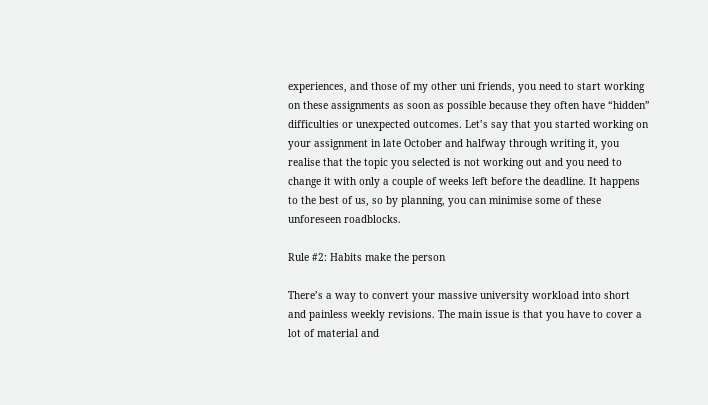experiences, and those of my other uni friends, you need to start working on these assignments as soon as possible because they often have “hidden” difficulties or unexpected outcomes. Let’s say that you started working on your assignment in late October and halfway through writing it, you realise that the topic you selected is not working out and you need to change it with only a couple of weeks left before the deadline. It happens to the best of us, so by planning, you can minimise some of these unforeseen roadblocks.

Rule #2: Habits make the person

There’s a way to convert your massive university workload into short and painless weekly revisions. The main issue is that you have to cover a lot of material and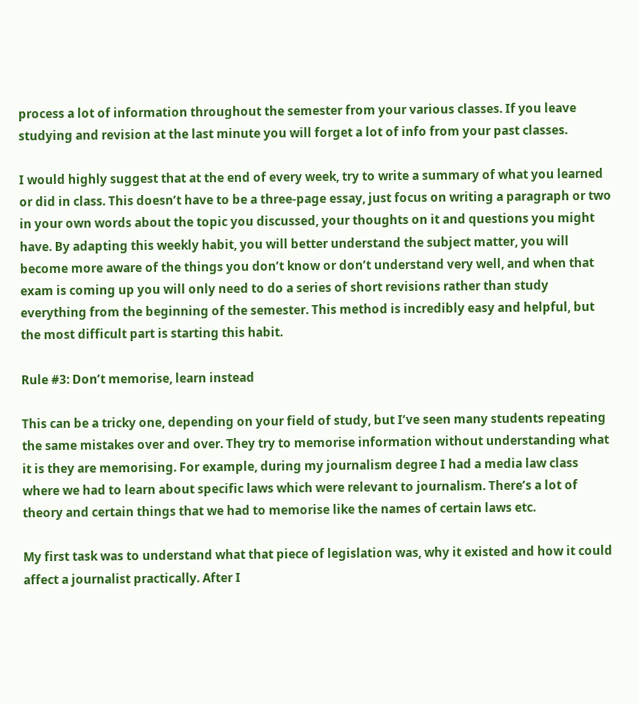process a lot of information throughout the semester from your various classes. If you leave studying and revision at the last minute you will forget a lot of info from your past classes.

I would highly suggest that at the end of every week, try to write a summary of what you learned or did in class. This doesn’t have to be a three-page essay, just focus on writing a paragraph or two in your own words about the topic you discussed, your thoughts on it and questions you might have. By adapting this weekly habit, you will better understand the subject matter, you will become more aware of the things you don’t know or don’t understand very well, and when that exam is coming up you will only need to do a series of short revisions rather than study everything from the beginning of the semester. This method is incredibly easy and helpful, but the most difficult part is starting this habit.

Rule #3: Don’t memorise, learn instead

This can be a tricky one, depending on your field of study, but I’ve seen many students repeating the same mistakes over and over. They try to memorise information without understanding what it is they are memorising. For example, during my journalism degree I had a media law class where we had to learn about specific laws which were relevant to journalism. There’s a lot of theory and certain things that we had to memorise like the names of certain laws etc.

My first task was to understand what that piece of legislation was, why it existed and how it could affect a journalist practically. After I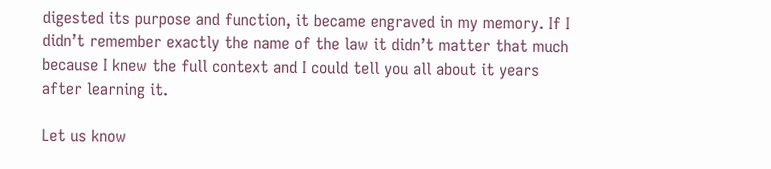digested its purpose and function, it became engraved in my memory. If I didn’t remember exactly the name of the law it didn’t matter that much because I knew the full context and I could tell you all about it years after learning it.

Let us know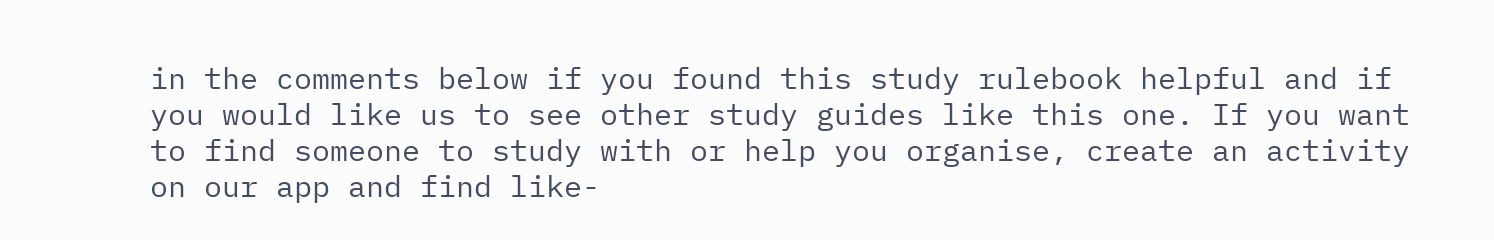in the comments below if you found this study rulebook helpful and if you would like us to see other study guides like this one. If you want to find someone to study with or help you organise, create an activity on our app and find like-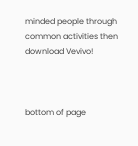minded people through common activities then download Vevivo!



bottom of page